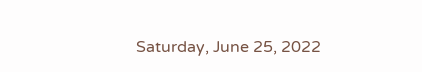Saturday, June 25, 2022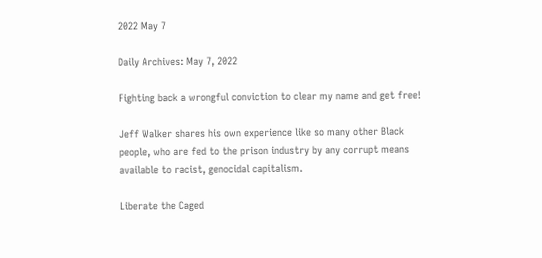2022 May 7

Daily Archives: May 7, 2022

Fighting back a wrongful conviction to clear my name and get free!

Jeff Walker shares his own experience like so many other Black people, who are fed to the prison industry by any corrupt means available to racist, genocidal capitalism.

Liberate the Caged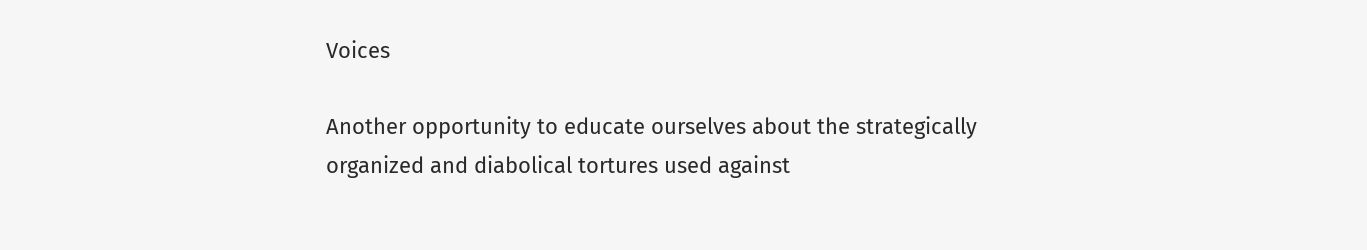Voices

Another opportunity to educate ourselves about the strategically organized and diabolical tortures used against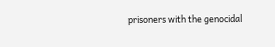prisoners with the genocidal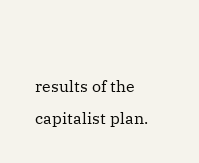results of the capitalist plan.